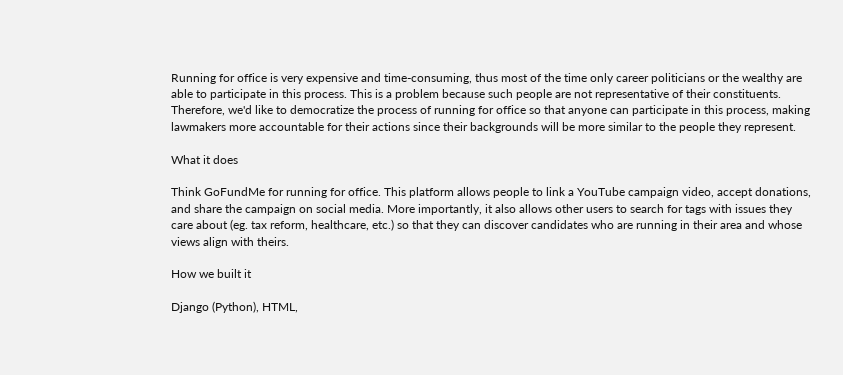Running for office is very expensive and time-consuming, thus most of the time only career politicians or the wealthy are able to participate in this process. This is a problem because such people are not representative of their constituents. Therefore, we'd like to democratize the process of running for office so that anyone can participate in this process, making lawmakers more accountable for their actions since their backgrounds will be more similar to the people they represent.

What it does

Think GoFundMe for running for office. This platform allows people to link a YouTube campaign video, accept donations, and share the campaign on social media. More importantly, it also allows other users to search for tags with issues they care about (eg. tax reform, healthcare, etc.) so that they can discover candidates who are running in their area and whose views align with theirs.

How we built it

Django (Python), HTML,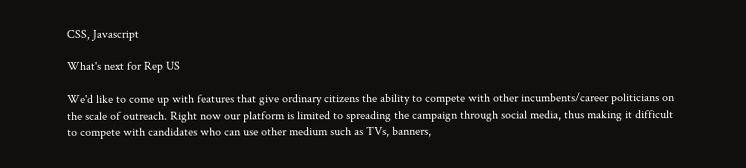CSS, Javascript

What's next for Rep US

We'd like to come up with features that give ordinary citizens the ability to compete with other incumbents/career politicians on the scale of outreach. Right now our platform is limited to spreading the campaign through social media, thus making it difficult to compete with candidates who can use other medium such as TVs, banners,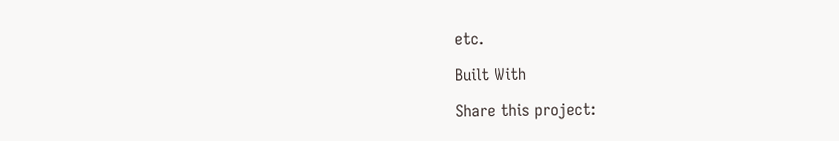etc.

Built With

Share this project: